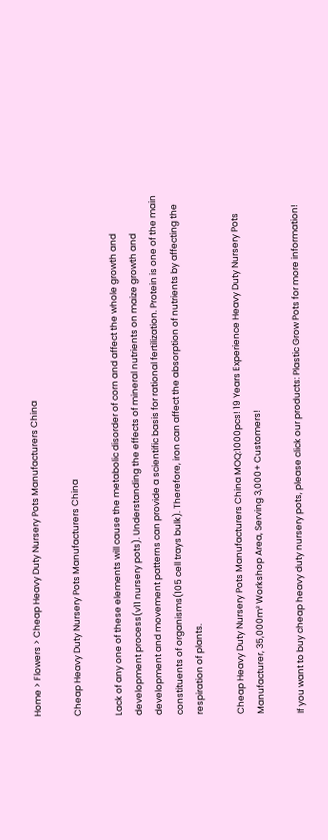Home > Flowers > Cheap Heavy Duty Nursery Pots Manufacturers China

Cheap Heavy Duty Nursery Pots Manufacturers China

Lack of any one of these elements will cause the metabolic disorder of corn and affect the whole growth and development process(v11 nursery pots). Understanding the effects of mineral nutrients on maize growth and development and movement patterns can provide a scientific basis for rational fertilization. Protein is one of the main constituents of organisms(105 cell trays bulk). Therefore, iron can affect the absorption of nutrients by affecting the respiration of plants.

Cheap Heavy Duty Nursery Pots Manufacturers China MOQ:1000pcs! 19 Years Experience Heavy Duty Nursery Pots Manufacturer, 35,000m² Workshop Area, Serving 3,000+ Customers!

If you want to buy cheap heavy duty nursery pots, please click our products: Plastic Grow Pots for more information!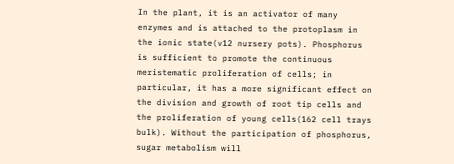In the plant, it is an activator of many enzymes and is attached to the protoplasm in the ionic state(v12 nursery pots). Phosphorus is sufficient to promote the continuous meristematic proliferation of cells; in particular, it has a more significant effect on the division and growth of root tip cells and the proliferation of young cells(162 cell trays bulk). Without the participation of phosphorus, sugar metabolism will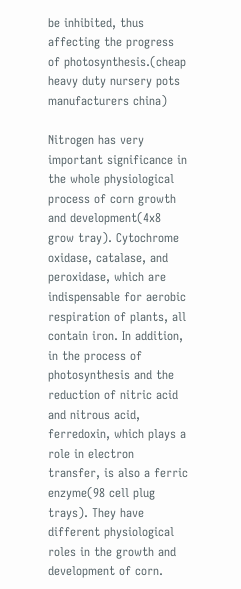be inhibited, thus affecting the progress of photosynthesis.(cheap heavy duty nursery pots manufacturers china)

Nitrogen has very important significance in the whole physiological process of corn growth and development(4x8 grow tray). Cytochrome oxidase, catalase, and peroxidase, which are indispensable for aerobic respiration of plants, all contain iron. In addition, in the process of photosynthesis and the reduction of nitric acid and nitrous acid, ferredoxin, which plays a role in electron transfer, is also a ferric enzyme(98 cell plug trays). They have different physiological roles in the growth and development of corn.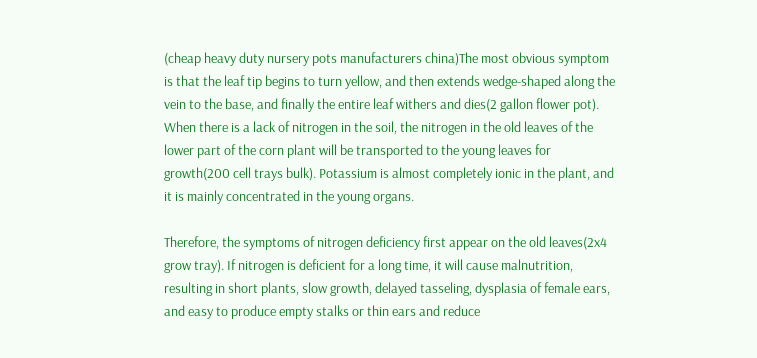(cheap heavy duty nursery pots manufacturers china)The most obvious symptom is that the leaf tip begins to turn yellow, and then extends wedge-shaped along the vein to the base, and finally the entire leaf withers and dies(2 gallon flower pot). When there is a lack of nitrogen in the soil, the nitrogen in the old leaves of the lower part of the corn plant will be transported to the young leaves for growth(200 cell trays bulk). Potassium is almost completely ionic in the plant, and it is mainly concentrated in the young organs.

Therefore, the symptoms of nitrogen deficiency first appear on the old leaves(2x4 grow tray). If nitrogen is deficient for a long time, it will cause malnutrition, resulting in short plants, slow growth, delayed tasseling, dysplasia of female ears, and easy to produce empty stalks or thin ears and reduce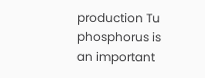production Tu phosphorus is an important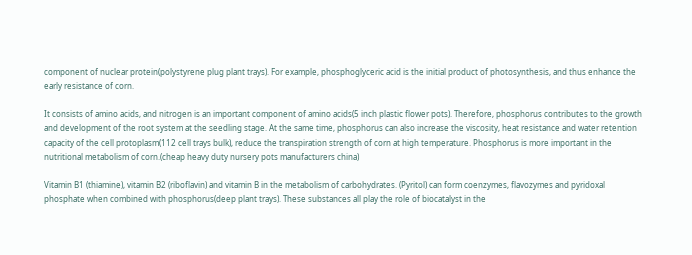component of nuclear protein(polystyrene plug plant trays). For example, phosphoglyceric acid is the initial product of photosynthesis, and thus enhance the early resistance of corn.

It consists of amino acids, and nitrogen is an important component of amino acids(5 inch plastic flower pots). Therefore, phosphorus contributes to the growth and development of the root system at the seedling stage. At the same time, phosphorus can also increase the viscosity, heat resistance and water retention capacity of the cell protoplasm(112 cell trays bulk), reduce the transpiration strength of corn at high temperature. Phosphorus is more important in the nutritional metabolism of corn.(cheap heavy duty nursery pots manufacturers china)

Vitamin B1 (thiamine), vitamin B2 (riboflavin) and vitamin B in the metabolism of carbohydrates. (Pyritol) can form coenzymes, flavozymes and pyridoxal phosphate when combined with phosphorus(deep plant trays). These substances all play the role of biocatalyst in the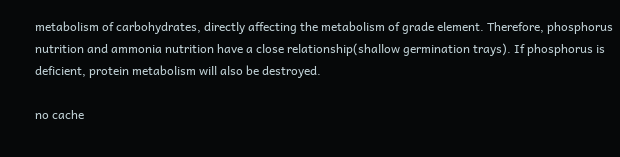metabolism of carbohydrates, directly affecting the metabolism of grade element. Therefore, phosphorus nutrition and ammonia nutrition have a close relationship(shallow germination trays). If phosphorus is deficient, protein metabolism will also be destroyed.

no cache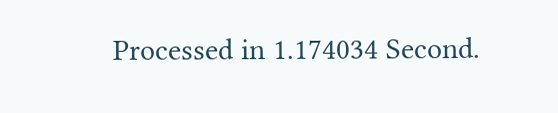Processed in 1.174034 Second.